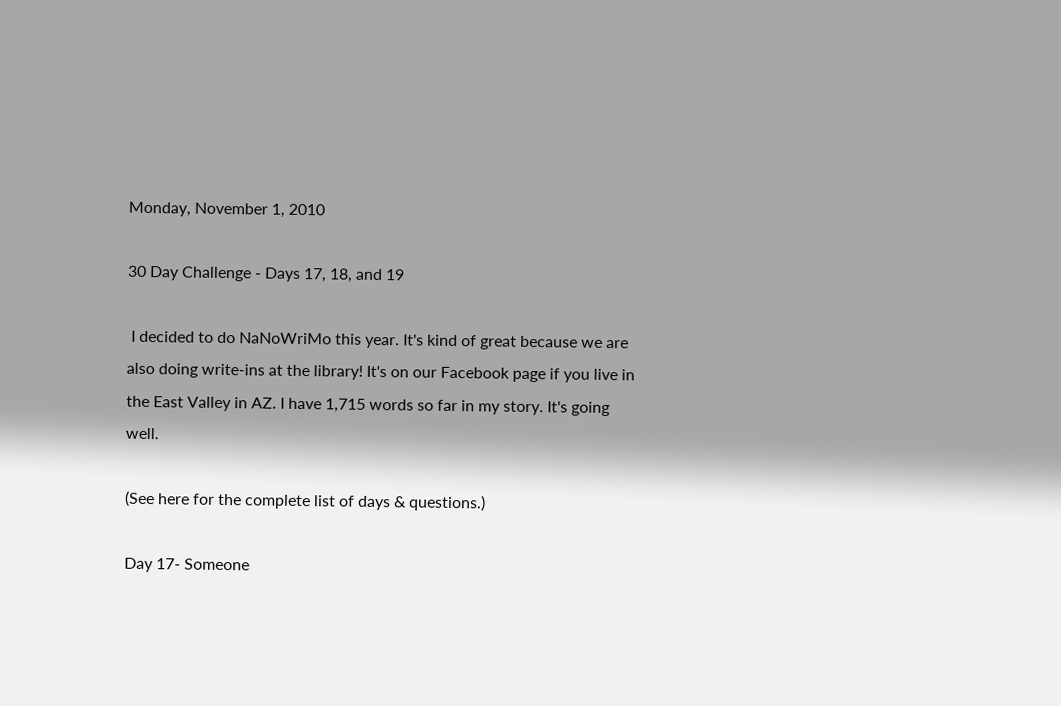Monday, November 1, 2010

30 Day Challenge - Days 17, 18, and 19

 I decided to do NaNoWriMo this year. It's kind of great because we are also doing write-ins at the library! It's on our Facebook page if you live in the East Valley in AZ. I have 1,715 words so far in my story. It's going well.

(See here for the complete list of days & questions.)

Day 17- Someone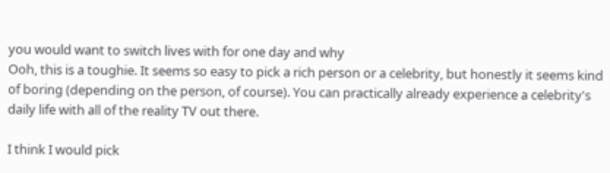you would want to switch lives with for one day and why
Ooh, this is a toughie. It seems so easy to pick a rich person or a celebrity, but honestly it seems kind of boring (depending on the person, of course). You can practically already experience a celebrity's daily life with all of the reality TV out there.

I think I would pick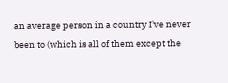an average person in a country I've never been to (which is all of them except the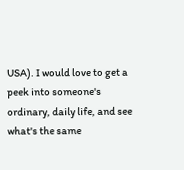USA). I would love to get a peek into someone's ordinary, daily life, and see what's the same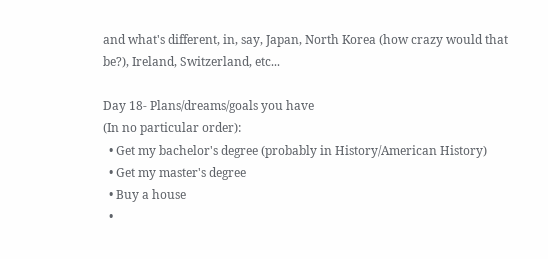and what's different, in, say, Japan, North Korea (how crazy would that be?), Ireland, Switzerland, etc...

Day 18- Plans/dreams/goals you have
(In no particular order):
  • Get my bachelor's degree (probably in History/American History)
  • Get my master's degree
  • Buy a house
  •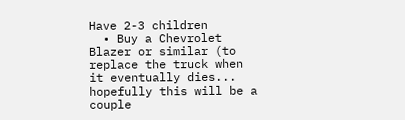Have 2-3 children
  • Buy a Chevrolet Blazer or similar (to replace the truck when it eventually dies... hopefully this will be a couple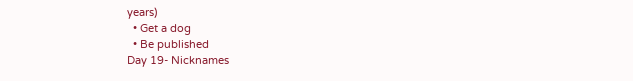years)
  • Get a dog
  • Be published
Day 19- Nicknames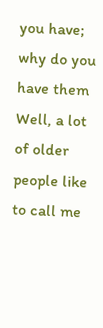you have; why do you have them
Well, a lot of older people like to call me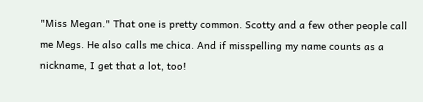"Miss Megan." That one is pretty common. Scotty and a few other people call me Megs. He also calls me chica. And if misspelling my name counts as a nickname, I get that a lot, too!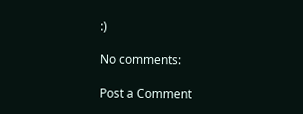:)

No comments:

Post a Comment